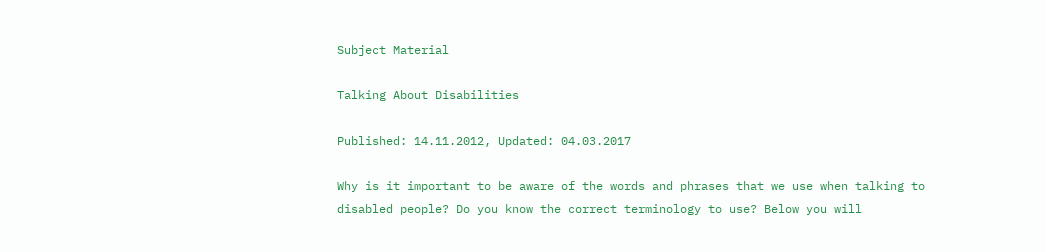Subject Material

Talking About Disabilities

Published: 14.11.2012, Updated: 04.03.2017

Why is it important to be aware of the words and phrases that we use when talking to disabled people? Do you know the correct terminology to use? Below you will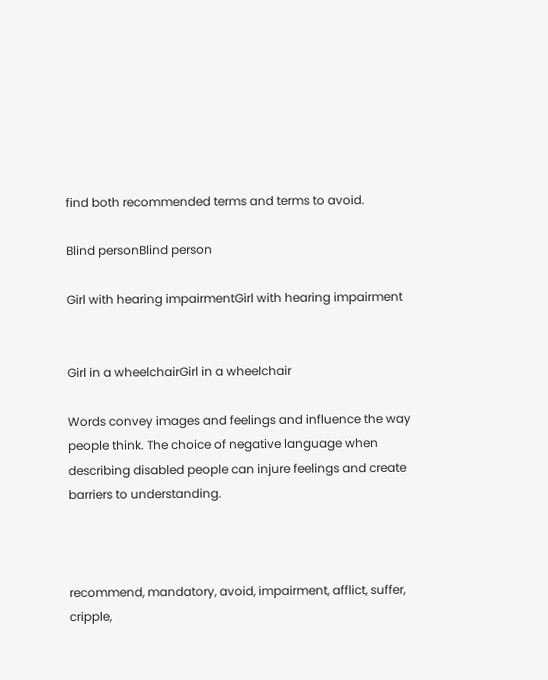find both recommended terms and terms to avoid.

Blind personBlind person

Girl with hearing impairmentGirl with hearing impairment


Girl in a wheelchairGirl in a wheelchair

Words convey images and feelings and influence the way people think. The choice of negative language when describing disabled people can injure feelings and create barriers to understanding.



recommend, mandatory, avoid, impairment, afflict, suffer, cripple,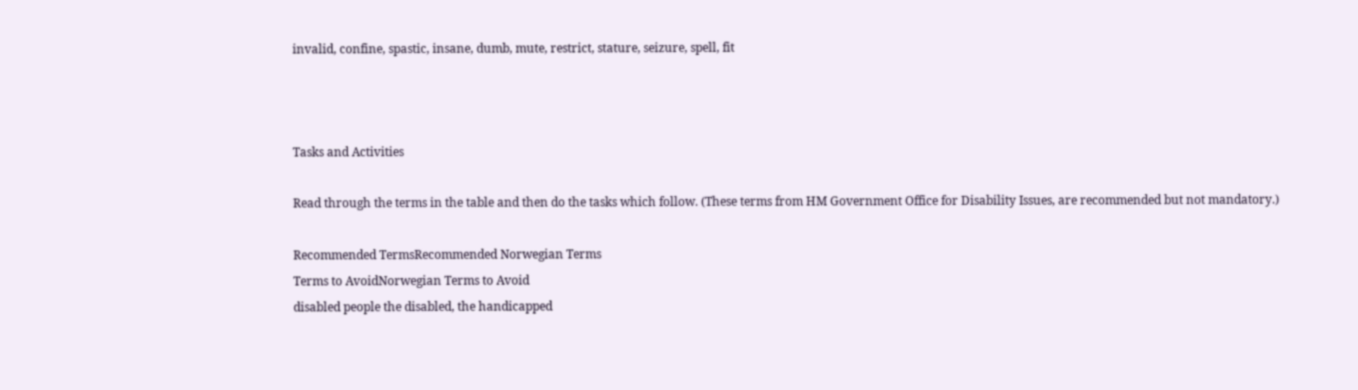invalid, confine, spastic, insane, dumb, mute, restrict, stature, seizure, spell, fit



Tasks and Activities

Read through the terms in the table and then do the tasks which follow. (These terms from HM Government Office for Disability Issues, are recommended but not mandatory.)

Recommended TermsRecommended Norwegian Terms
Terms to AvoidNorwegian Terms to Avoid
disabled people the disabled, the handicapped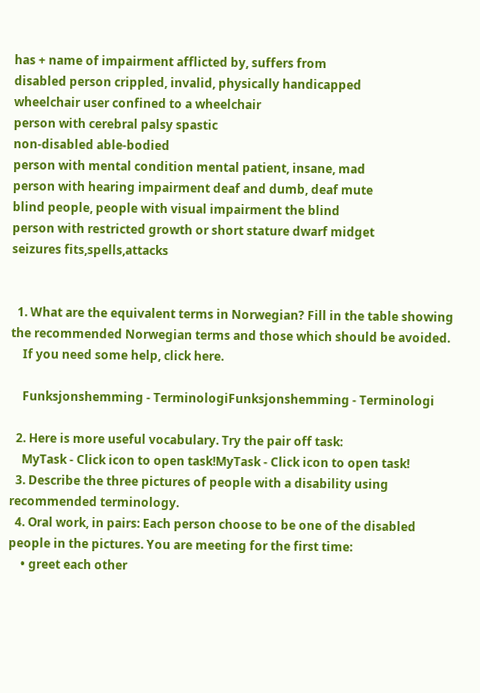has + name of impairment afflicted by, suffers from
disabled person crippled, invalid, physically handicapped
wheelchair user confined to a wheelchair
person with cerebral palsy spastic
non-disabled able-bodied
person with mental condition mental patient, insane, mad
person with hearing impairment deaf and dumb, deaf mute
blind people, people with visual impairment the blind
person with restricted growth or short stature dwarf midget
seizures fits,spells,attacks


  1. What are the equivalent terms in Norwegian? Fill in the table showing the recommended Norwegian terms and those which should be avoided.
    If you need some help, click here.

    Funksjonshemming - TerminologiFunksjonshemming - Terminologi

  2. Here is more useful vocabulary. Try the pair off task:
    MyTask - Click icon to open task!MyTask - Click icon to open task!
  3. Describe the three pictures of people with a disability using recommended terminology.
  4. Oral work, in pairs: Each person choose to be one of the disabled people in the pictures. You are meeting for the first time:
    • greet each other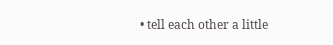• tell each other a little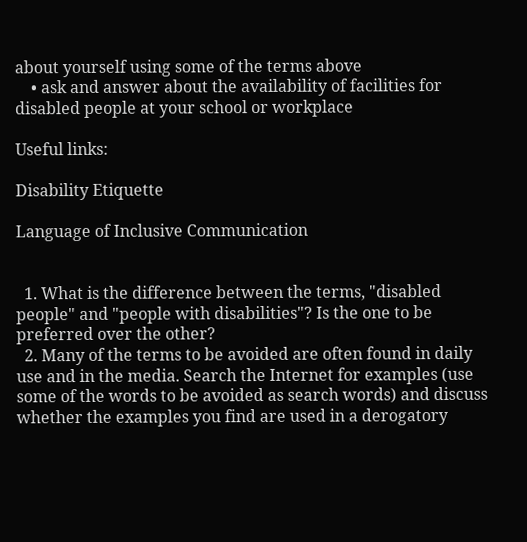about yourself using some of the terms above
    • ask and answer about the availability of facilities for disabled people at your school or workplace

Useful links:

Disability Etiquette

Language of Inclusive Communication


  1. What is the difference between the terms, "disabled people" and "people with disabilities"? Is the one to be preferred over the other?
  2. Many of the terms to be avoided are often found in daily use and in the media. Search the Internet for examples (use some of the words to be avoided as search words) and discuss whether the examples you find are used in a derogatory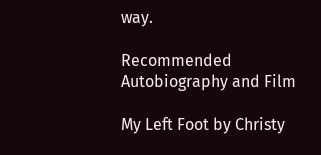way.

Recommended Autobiography and Film

My Left Foot by Christy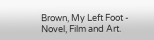Brown, My Left Foot - Novel, Film and Art.